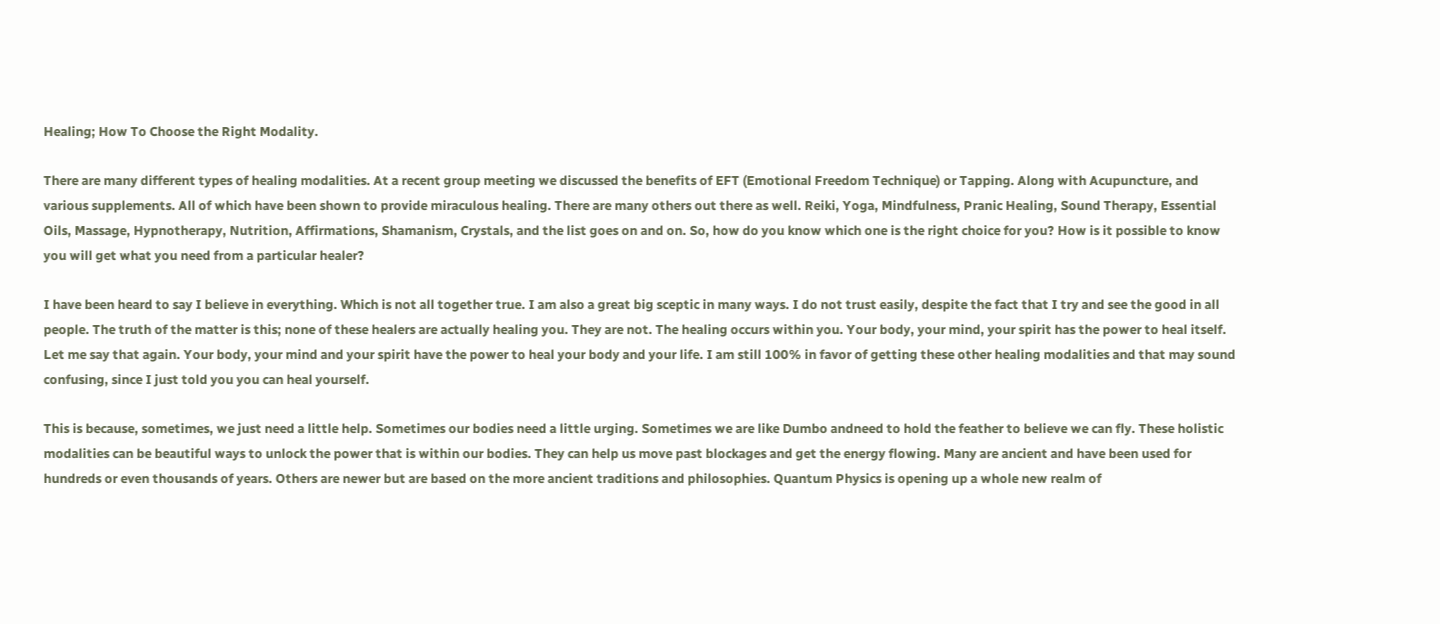Healing; How To Choose the Right Modality.

There are many different types of healing modalities. At a recent group meeting we discussed the benefits of EFT (Emotional Freedom Technique) or Tapping. Along with Acupuncture, and various supplements. All of which have been shown to provide miraculous healing. There are many others out there as well. Reiki, Yoga, Mindfulness, Pranic Healing, Sound Therapy, Essential Oils, Massage, Hypnotherapy, Nutrition, Affirmations, Shamanism, Crystals, and the list goes on and on. So, how do you know which one is the right choice for you? How is it possible to know you will get what you need from a particular healer?

I have been heard to say I believe in everything. Which is not all together true. I am also a great big sceptic in many ways. I do not trust easily, despite the fact that I try and see the good in all people. The truth of the matter is this; none of these healers are actually healing you. They are not. The healing occurs within you. Your body, your mind, your spirit has the power to heal itself. Let me say that again. Your body, your mind and your spirit have the power to heal your body and your life. I am still 100% in favor of getting these other healing modalities and that may sound confusing, since I just told you you can heal yourself.

This is because, sometimes, we just need a little help. Sometimes our bodies need a little urging. Sometimes we are like Dumbo andneed to hold the feather to believe we can fly. These holistic modalities can be beautiful ways to unlock the power that is within our bodies. They can help us move past blockages and get the energy flowing. Many are ancient and have been used for hundreds or even thousands of years. Others are newer but are based on the more ancient traditions and philosophies. Quantum Physics is opening up a whole new realm of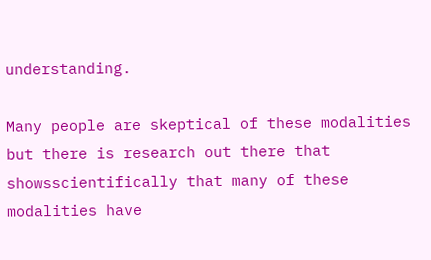understanding.

Many people are skeptical of these modalities but there is research out there that showsscientifically that many of these modalities have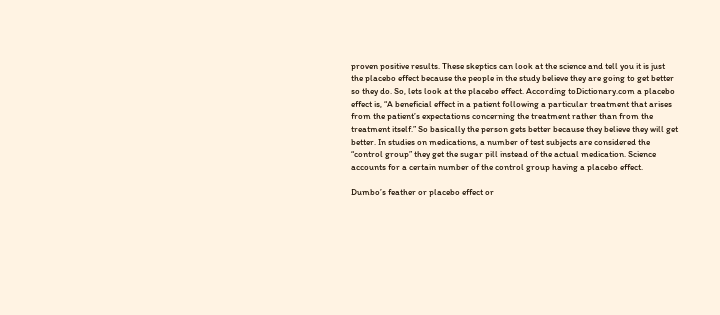proven positive results. These skeptics can look at the science and tell you it is just the placebo effect because the people in the study believe they are going to get better so they do. So, lets look at the placebo effect. According toDictionary.com a placebo effect is, “A beneficial effect in a patient following a particular treatment that arises from the patient’s expectations concerning the treatment rather than from the treatment itself.” So basically the person gets better because they believe they will get better. In studies on medications, a number of test subjects are considered the “control group” they get the sugar pill instead of the actual medication. Science accounts for a certain number of the control group having a placebo effect.

Dumbo’s feather or placebo effect or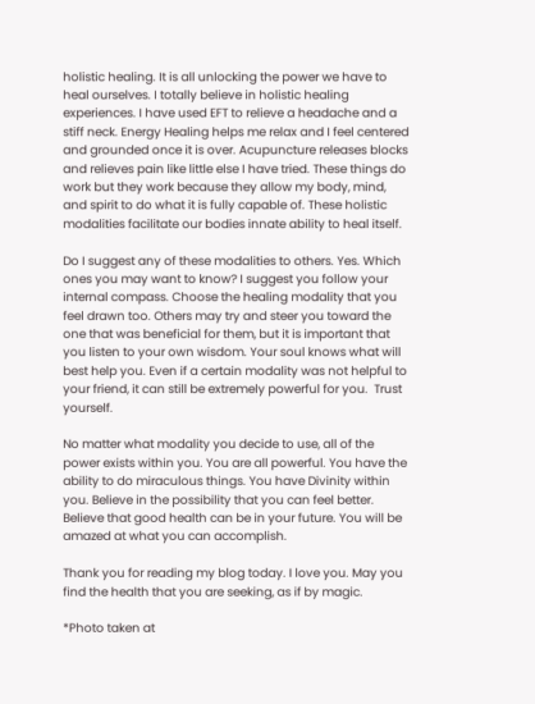holistic healing. It is all unlocking the power we have to heal ourselves. I totally believe in holistic healing experiences. I have used EFT to relieve a headache and a stiff neck. Energy Healing helps me relax and I feel centered and grounded once it is over. Acupuncture releases blocks and relieves pain like little else I have tried. These things do work but they work because they allow my body, mind, and spirit to do what it is fully capable of. These holistic modalities facilitate our bodies innate ability to heal itself.

Do I suggest any of these modalities to others. Yes. Which ones you may want to know? I suggest you follow your internal compass. Choose the healing modality that you feel drawn too. Others may try and steer you toward the one that was beneficial for them, but it is important that you listen to your own wisdom. Your soul knows what will best help you. Even if a certain modality was not helpful to your friend, it can still be extremely powerful for you.  Trust yourself.

No matter what modality you decide to use, all of the power exists within you. You are all powerful. You have the ability to do miraculous things. You have Divinity within you. Believe in the possibility that you can feel better. Believe that good health can be in your future. You will be amazed at what you can accomplish.

Thank you for reading my blog today. I love you. May you find the health that you are seeking, as if by magic.

*Photo taken at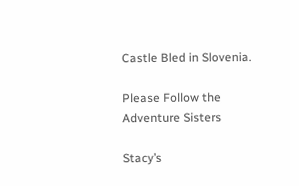Castle Bled in Slovenia.

Please Follow the Adventure Sisters

Stacy’s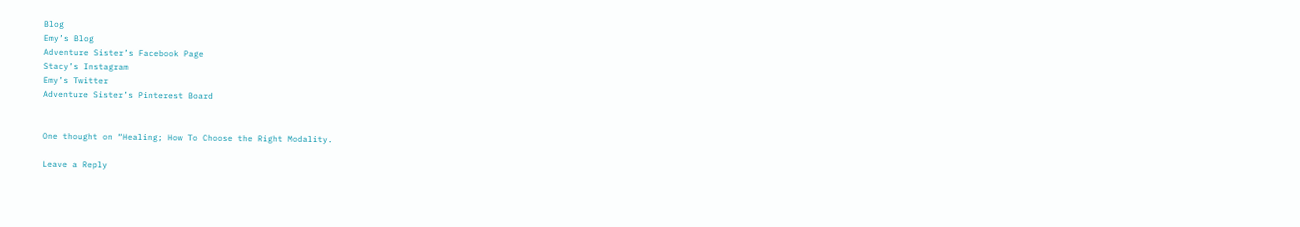Blog
Emy’s Blog
Adventure Sister’s Facebook Page
Stacy’s Instagram
Emy’s Twitter
Adventure Sister’s Pinterest Board


One thought on “Healing; How To Choose the Right Modality.

Leave a Reply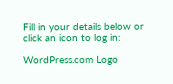Fill in your details below or click an icon to log in:

WordPress.com Logo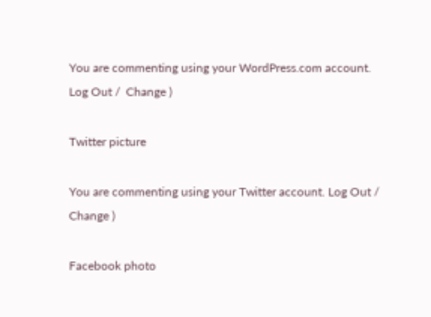You are commenting using your WordPress.com account. Log Out /  Change )

Twitter picture

You are commenting using your Twitter account. Log Out /  Change )

Facebook photo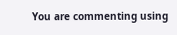You are commenting using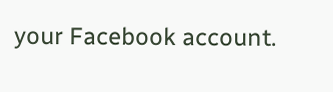your Facebook account.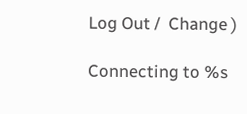Log Out /  Change )

Connecting to %s